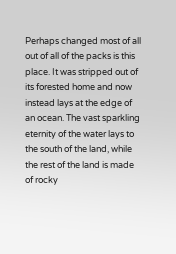Perhaps changed most of all out of all of the packs is this place. It was stripped out of its forested home and now instead lays at the edge of an ocean. The vast sparkling eternity of the water lays to the south of the land, while the rest of the land is made of rocky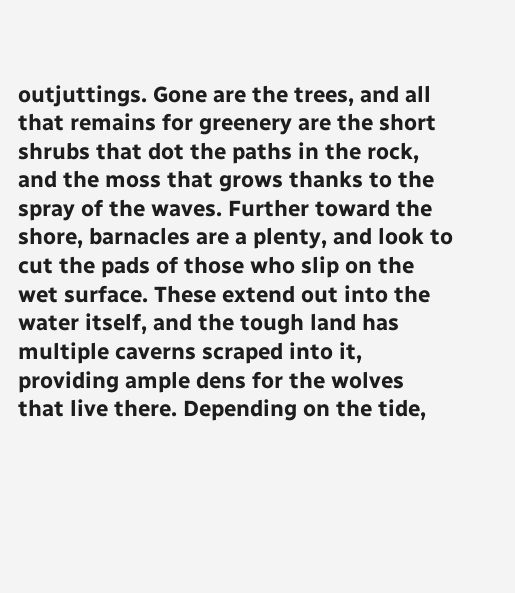outjuttings. Gone are the trees, and all that remains for greenery are the short shrubs that dot the paths in the rock, and the moss that grows thanks to the spray of the waves. Further toward the shore, barnacles are a plenty, and look to cut the pads of those who slip on the wet surface. These extend out into the water itself, and the tough land has multiple caverns scraped into it, providing ample dens for the wolves that live there. Depending on the tide,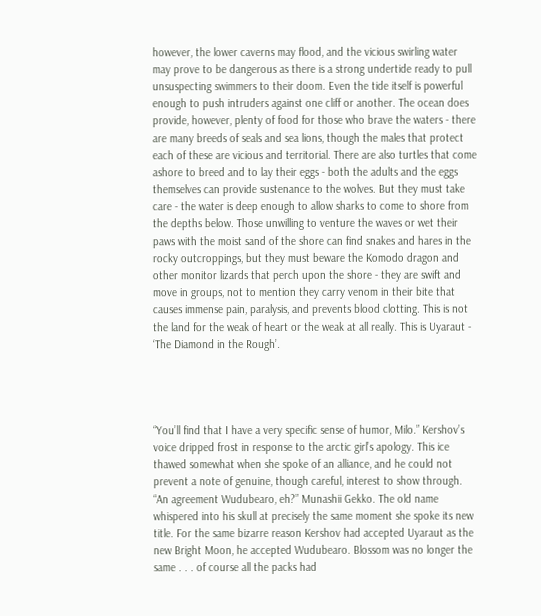however, the lower caverns may flood, and the vicious swirling water may prove to be dangerous as there is a strong undertide ready to pull unsuspecting swimmers to their doom. Even the tide itself is powerful enough to push intruders against one cliff or another. The ocean does provide, however, plenty of food for those who brave the waters - there are many breeds of seals and sea lions, though the males that protect each of these are vicious and territorial. There are also turtles that come ashore to breed and to lay their eggs - both the adults and the eggs themselves can provide sustenance to the wolves. But they must take care - the water is deep enough to allow sharks to come to shore from the depths below. Those unwilling to venture the waves or wet their paws with the moist sand of the shore can find snakes and hares in the rocky outcroppings, but they must beware the Komodo dragon and other monitor lizards that perch upon the shore - they are swift and move in groups, not to mention they carry venom in their bite that causes immense pain, paralysis, and prevents blood clotting. This is not the land for the weak of heart or the weak at all really. This is Uyaraut - ‘The Diamond in the Rough’.




“You’ll find that I have a very specific sense of humor, Milo.” Kershov’s voice dripped frost in response to the arctic girl’s apology. This ice thawed somewhat when she spoke of an alliance, and he could not prevent a note of genuine, though careful, interest to show through. “An agreement Wudubearo, eh?” Munashii Gekko. The old name whispered into his skull at precisely the same moment she spoke its new title. For the same bizarre reason Kershov had accepted Uyaraut as the new Bright Moon, he accepted Wudubearo. Blossom was no longer the same . . . of course all the packs had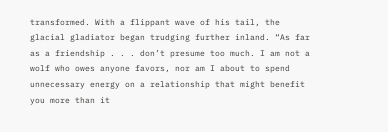transformed. With a flippant wave of his tail, the glacial gladiator began trudging further inland. “As far as a friendship . . . don’t presume too much. I am not a wolf who owes anyone favors, nor am I about to spend unnecessary energy on a relationship that might benefit you more than it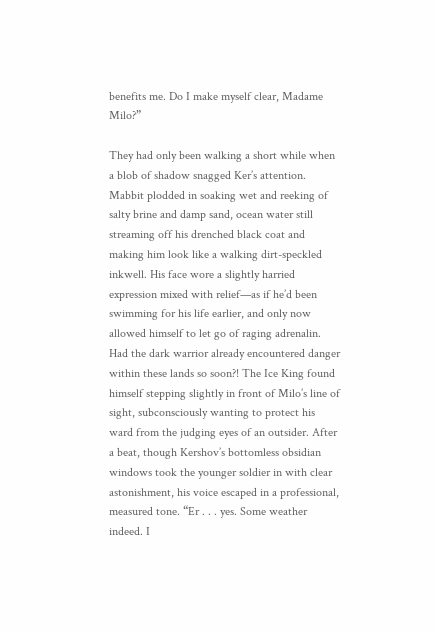benefits me. Do I make myself clear, Madame Milo?”

They had only been walking a short while when a blob of shadow snagged Ker’s attention. Mabbit plodded in soaking wet and reeking of salty brine and damp sand, ocean water still streaming off his drenched black coat and making him look like a walking dirt-speckled inkwell. His face wore a slightly harried expression mixed with relief—as if he’d been swimming for his life earlier, and only now allowed himself to let go of raging adrenalin. Had the dark warrior already encountered danger within these lands so soon?! The Ice King found himself stepping slightly in front of Milo’s line of sight, subconsciously wanting to protect his ward from the judging eyes of an outsider. After a beat, though Kershov’s bottomless obsidian windows took the younger soldier in with clear astonishment, his voice escaped in a professional, measured tone. “Er . . . yes. Some weather indeed. I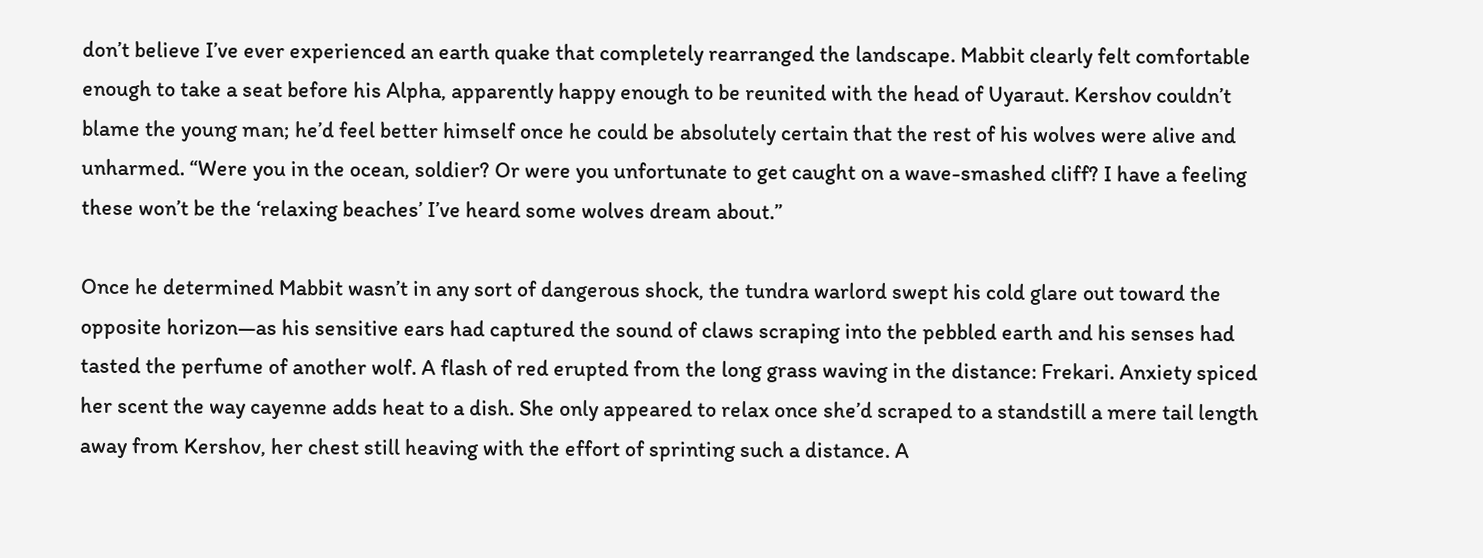don’t believe I’ve ever experienced an earth quake that completely rearranged the landscape. Mabbit clearly felt comfortable enough to take a seat before his Alpha, apparently happy enough to be reunited with the head of Uyaraut. Kershov couldn’t blame the young man; he’d feel better himself once he could be absolutely certain that the rest of his wolves were alive and unharmed. “Were you in the ocean, soldier? Or were you unfortunate to get caught on a wave-smashed cliff? I have a feeling these won’t be the ‘relaxing beaches’ I’ve heard some wolves dream about.”

Once he determined Mabbit wasn’t in any sort of dangerous shock, the tundra warlord swept his cold glare out toward the opposite horizon—as his sensitive ears had captured the sound of claws scraping into the pebbled earth and his senses had tasted the perfume of another wolf. A flash of red erupted from the long grass waving in the distance: Frekari. Anxiety spiced her scent the way cayenne adds heat to a dish. She only appeared to relax once she’d scraped to a standstill a mere tail length away from Kershov, her chest still heaving with the effort of sprinting such a distance. A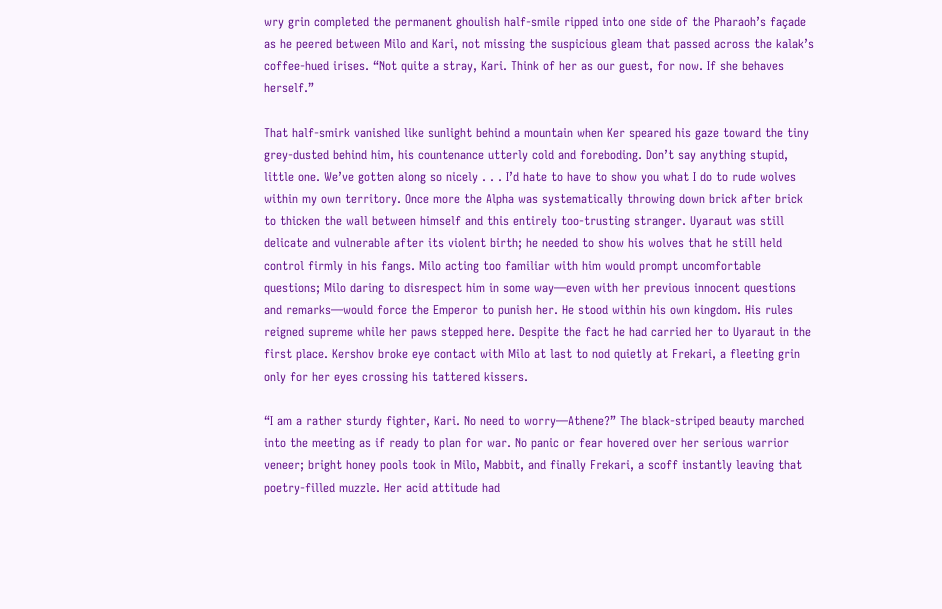wry grin completed the permanent ghoulish half-smile ripped into one side of the Pharaoh’s façade as he peered between Milo and Kari, not missing the suspicious gleam that passed across the kalak’s coffee-hued irises. “Not quite a stray, Kari. Think of her as our guest, for now. If she behaves herself.”

That half-smirk vanished like sunlight behind a mountain when Ker speared his gaze toward the tiny grey-dusted behind him, his countenance utterly cold and foreboding. Don’t say anything stupid, little one. We’ve gotten along so nicely . . . I’d hate to have to show you what I do to rude wolves within my own territory. Once more the Alpha was systematically throwing down brick after brick to thicken the wall between himself and this entirely too-trusting stranger. Uyaraut was still delicate and vulnerable after its violent birth; he needed to show his wolves that he still held control firmly in his fangs. Milo acting too familiar with him would prompt uncomfortable questions; Milo daring to disrespect him in some way—even with her previous innocent questions and remarks—would force the Emperor to punish her. He stood within his own kingdom. His rules reigned supreme while her paws stepped here. Despite the fact he had carried her to Uyaraut in the first place. Kershov broke eye contact with Milo at last to nod quietly at Frekari, a fleeting grin only for her eyes crossing his tattered kissers.

“I am a rather sturdy fighter, Kari. No need to worry—Athene?” The black-striped beauty marched into the meeting as if ready to plan for war. No panic or fear hovered over her serious warrior veneer; bright honey pools took in Milo, Mabbit, and finally Frekari, a scoff instantly leaving that poetry-filled muzzle. Her acid attitude had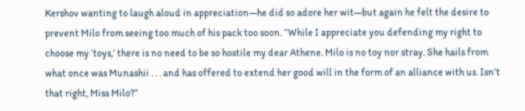Kershov wanting to laugh aloud in appreciation—he did so adore her wit—but again he felt the desire to prevent Milo from seeing too much of his pack too soon. “While I appreciate you defending my right to choose my ‘toys,’ there is no need to be so hostile my dear Athene. Milo is no toy nor stray. She hails from what once was Munashii . . . and has offered to extend her good will in the form of an alliance with us. Isn’t that right, Miss Milo?”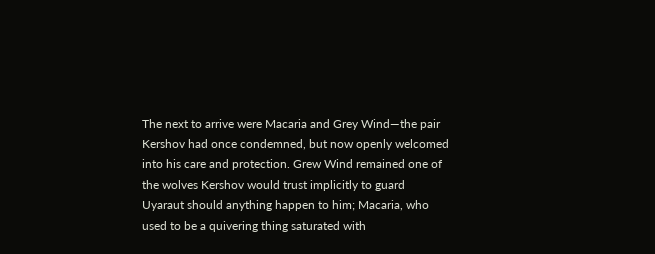The next to arrive were Macaria and Grey Wind—the pair Kershov had once condemned, but now openly welcomed into his care and protection. Grew Wind remained one of the wolves Kershov would trust implicitly to guard Uyaraut should anything happen to him; Macaria, who used to be a quivering thing saturated with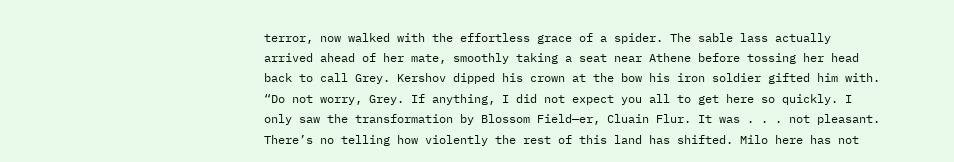terror, now walked with the effortless grace of a spider. The sable lass actually arrived ahead of her mate, smoothly taking a seat near Athene before tossing her head back to call Grey. Kershov dipped his crown at the bow his iron soldier gifted him with. “Do not worry, Grey. If anything, I did not expect you all to get here so quickly. I only saw the transformation by Blossom Field—er, Cluain Flur. It was . . . not pleasant. There’s no telling how violently the rest of this land has shifted. Milo here has not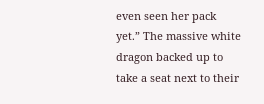even seen her pack yet.” The massive white dragon backed up to take a seat next to their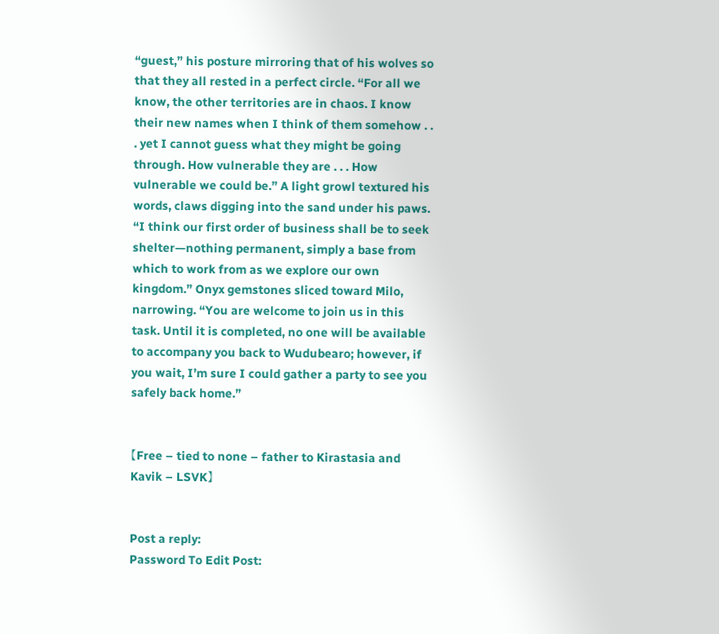“guest,” his posture mirroring that of his wolves so that they all rested in a perfect circle. “For all we know, the other territories are in chaos. I know their new names when I think of them somehow . . . yet I cannot guess what they might be going through. How vulnerable they are . . . How vulnerable we could be.” A light growl textured his words, claws digging into the sand under his paws. “I think our first order of business shall be to seek shelter—nothing permanent, simply a base from which to work from as we explore our own kingdom.” Onyx gemstones sliced toward Milo, narrowing. “You are welcome to join us in this task. Until it is completed, no one will be available to accompany you back to Wudubearo; however, if you wait, I’m sure I could gather a party to see you safely back home.”


【Free – tied to none – father to Kirastasia and Kavik – LSVK】


Post a reply:
Password To Edit Post: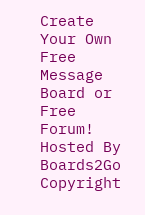Create Your Own Free Message Board or Free Forum!
Hosted By Boards2Go Copyright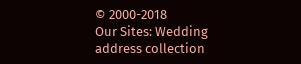© 2000-2018
Our Sites: Wedding address collection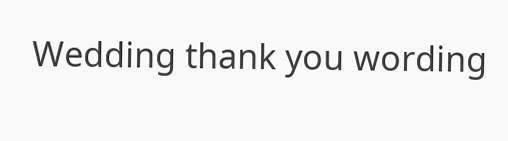Wedding thank you wording